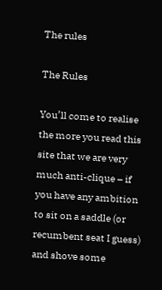The rules

The Rules

You’ll come to realise the more you read this site that we are very much anti-clique – if you have any ambition to sit on a saddle (or recumbent seat I guess) and shove some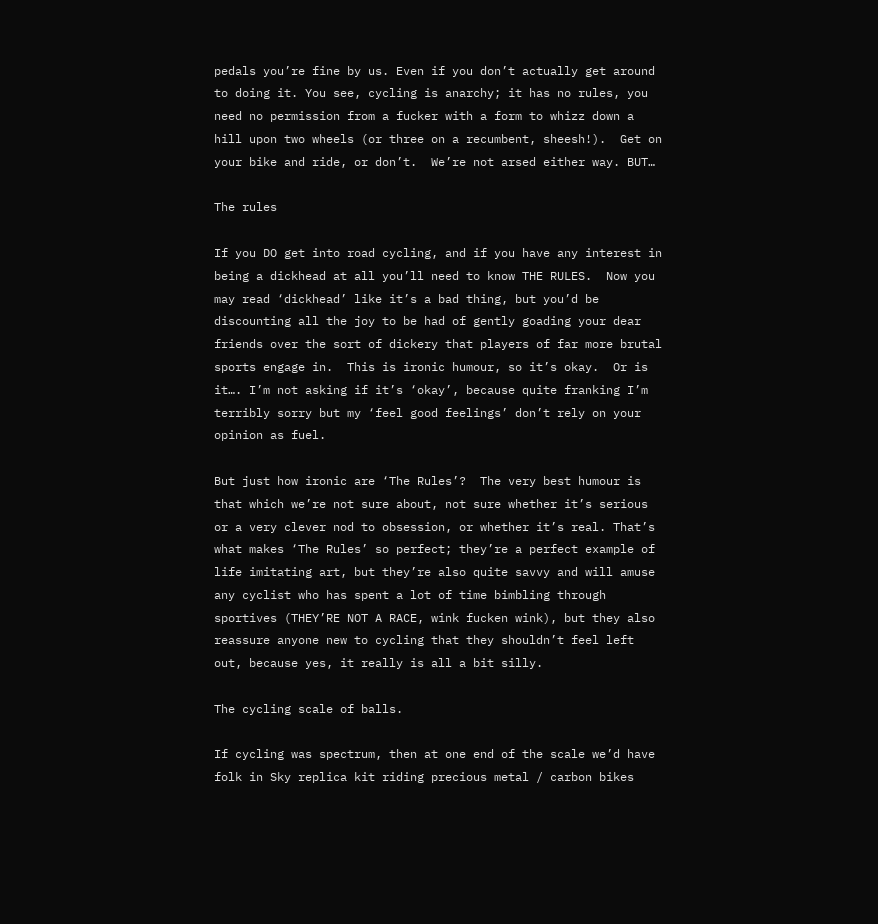pedals you’re fine by us. Even if you don’t actually get around to doing it. You see, cycling is anarchy; it has no rules, you need no permission from a fucker with a form to whizz down a hill upon two wheels (or three on a recumbent, sheesh!).  Get on your bike and ride, or don’t.  We’re not arsed either way. BUT…

The rules

If you DO get into road cycling, and if you have any interest in being a dickhead at all you’ll need to know THE RULES.  Now you may read ‘dickhead’ like it’s a bad thing, but you’d be discounting all the joy to be had of gently goading your dear friends over the sort of dickery that players of far more brutal sports engage in.  This is ironic humour, so it’s okay.  Or is it…. I’m not asking if it’s ‘okay’, because quite franking I’m terribly sorry but my ‘feel good feelings’ don’t rely on your opinion as fuel.

But just how ironic are ‘The Rules’?  The very best humour is that which we’re not sure about, not sure whether it’s serious or a very clever nod to obsession, or whether it’s real. That’s what makes ‘The Rules’ so perfect; they’re a perfect example of life imitating art, but they’re also quite savvy and will amuse any cyclist who has spent a lot of time bimbling through sportives (THEY’RE NOT A RACE, wink fucken wink), but they also reassure anyone new to cycling that they shouldn’t feel left out, because yes, it really is all a bit silly.

The cycling scale of balls.

If cycling was spectrum, then at one end of the scale we’d have folk in Sky replica kit riding precious metal / carbon bikes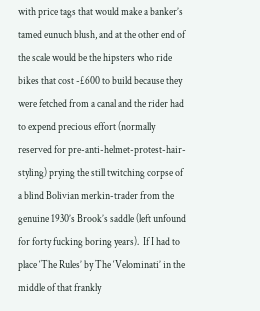with price tags that would make a banker’s tamed eunuch blush, and at the other end of the scale would be the hipsters who ride bikes that cost -£600 to build because they were fetched from a canal and the rider had to expend precious effort (normally reserved for pre-anti-helmet-protest-hair-styling) prying the still twitching corpse of a blind Bolivian merkin-trader from the genuine 1930’s Brook’s saddle (left unfound for forty fucking boring years).  If I had to place ‘The Rules’ by The ‘Velominati’ in the middle of that frankly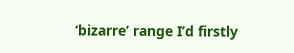‘bizarre’ range I’d firstly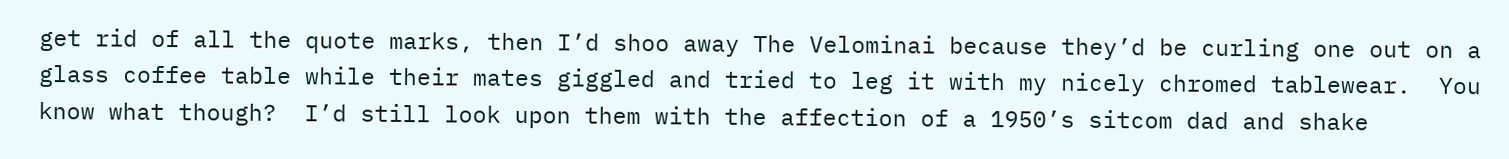get rid of all the quote marks, then I’d shoo away The Velominai because they’d be curling one out on a glass coffee table while their mates giggled and tried to leg it with my nicely chromed tablewear.  You know what though?  I’d still look upon them with the affection of a 1950’s sitcom dad and shake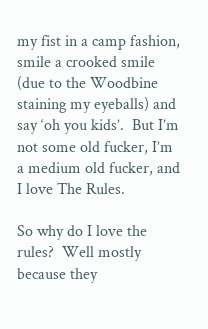my fist in a camp fashion, smile a crooked smile (due to the Woodbine staining my eyeballs) and say ‘oh you kids’.  But I’m not some old fucker, I’m a medium old fucker, and I love The Rules.

So why do I love the rules?  Well mostly because they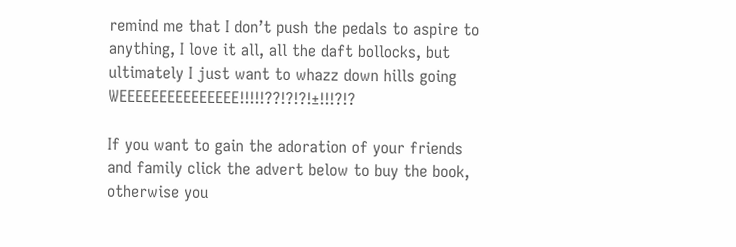remind me that I don’t push the pedals to aspire to anything, I love it all, all the daft bollocks, but ultimately I just want to whazz down hills going WEEEEEEEEEEEEEEE!!!!!??!?!?!±!!!?!?

If you want to gain the adoration of your friends and family click the advert below to buy the book, otherwise you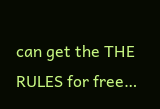can get the THE RULES for free…